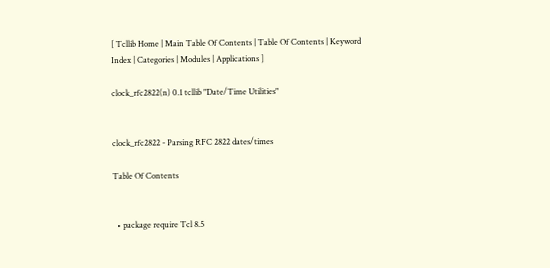[ Tcllib Home | Main Table Of Contents | Table Of Contents | Keyword Index | Categories | Modules | Applications ]

clock_rfc2822(n) 0.1 tcllib "Date/Time Utilities"


clock_rfc2822 - Parsing RFC 2822 dates/times

Table Of Contents


  • package require Tcl 8.5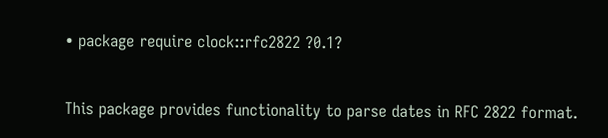• package require clock::rfc2822 ?0.1?


This package provides functionality to parse dates in RFC 2822 format.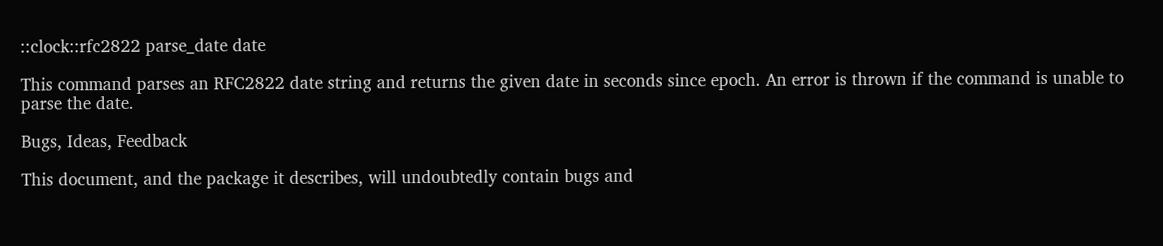::clock::rfc2822 parse_date date

This command parses an RFC2822 date string and returns the given date in seconds since epoch. An error is thrown if the command is unable to parse the date.

Bugs, Ideas, Feedback

This document, and the package it describes, will undoubtedly contain bugs and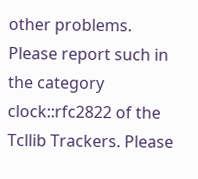other problems. Please report such in the category clock::rfc2822 of the Tcllib Trackers. Please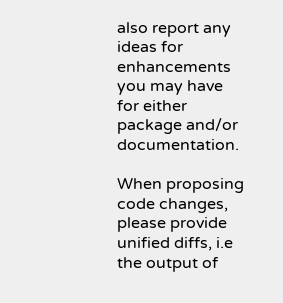also report any ideas for enhancements you may have for either package and/or documentation.

When proposing code changes, please provide unified diffs, i.e the output of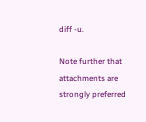diff -u.

Note further that attachments are strongly preferred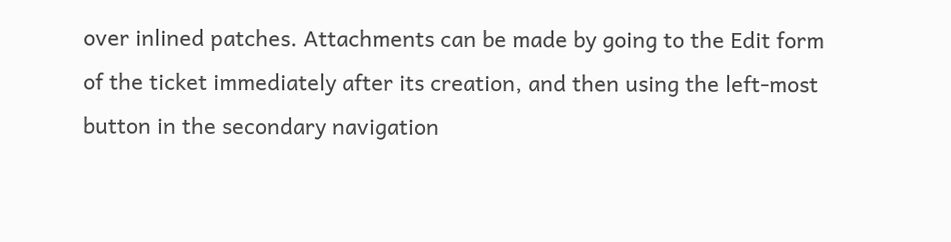over inlined patches. Attachments can be made by going to the Edit form of the ticket immediately after its creation, and then using the left-most button in the secondary navigation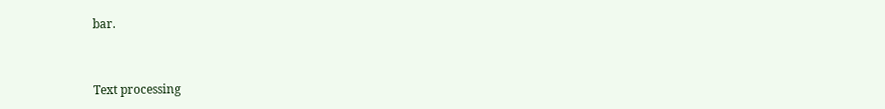bar.


Text processing